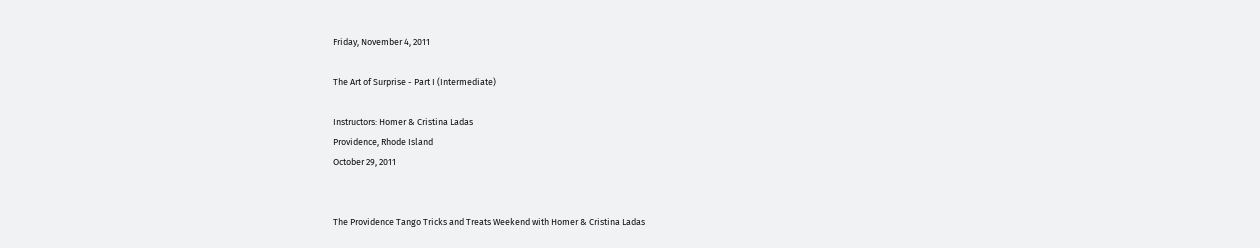Friday, November 4, 2011

The Art of Surprise - Part I (Intermediate)

Instructors: Homer & Cristina Ladas
Providence, Rhode Island
October 29, 2011


The Providence Tango Tricks and Treats Weekend with Homer & Cristina Ladas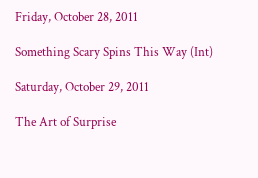Friday, October 28, 2011

Something Scary Spins This Way (Int)

Saturday, October 29, 2011

The Art of Surprise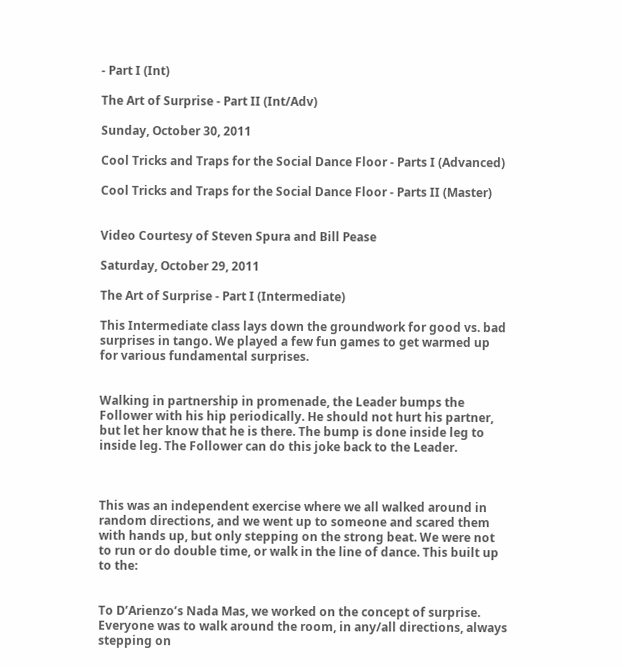- Part I (Int)

The Art of Surprise - Part II (Int/Adv)

Sunday, October 30, 2011

Cool Tricks and Traps for the Social Dance Floor - Parts I (Advanced)

Cool Tricks and Traps for the Social Dance Floor - Parts II (Master)


Video Courtesy of Steven Spura and Bill Pease

Saturday, October 29, 2011

The Art of Surprise - Part I (Intermediate)

This Intermediate class lays down the groundwork for good vs. bad surprises in tango. We played a few fun games to get warmed up for various fundamental surprises.


Walking in partnership in promenade, the Leader bumps the Follower with his hip periodically. He should not hurt his partner, but let her know that he is there. The bump is done inside leg to inside leg. The Follower can do this joke back to the Leader.



This was an independent exercise where we all walked around in random directions, and we went up to someone and scared them with hands up, but only stepping on the strong beat. We were not to run or do double time, or walk in the line of dance. This built up to the:


To D’Arienzo’s Nada Mas, we worked on the concept of surprise. Everyone was to walk around the room, in any/all directions, always stepping on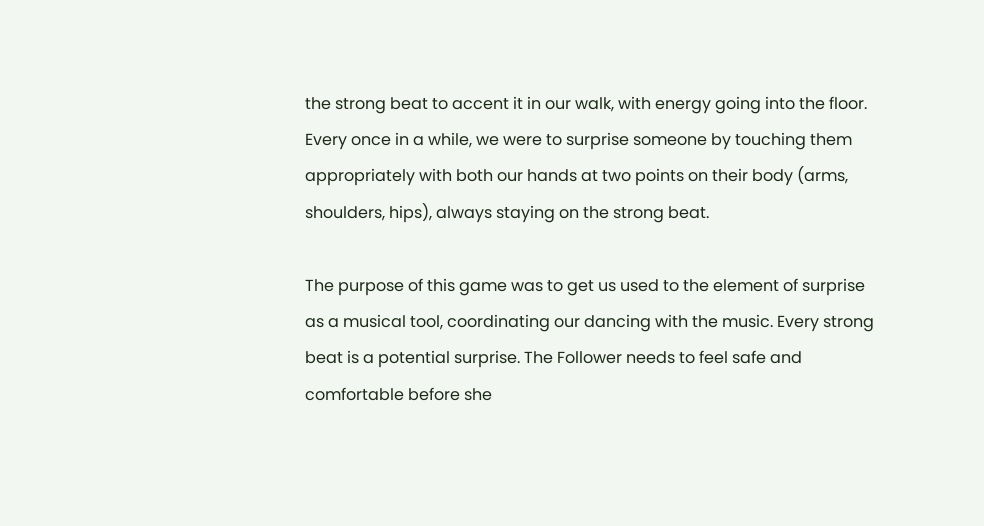the strong beat to accent it in our walk, with energy going into the floor. Every once in a while, we were to surprise someone by touching them appropriately with both our hands at two points on their body (arms, shoulders, hips), always staying on the strong beat.

The purpose of this game was to get us used to the element of surprise as a musical tool, coordinating our dancing with the music. Every strong beat is a potential surprise. The Follower needs to feel safe and comfortable before she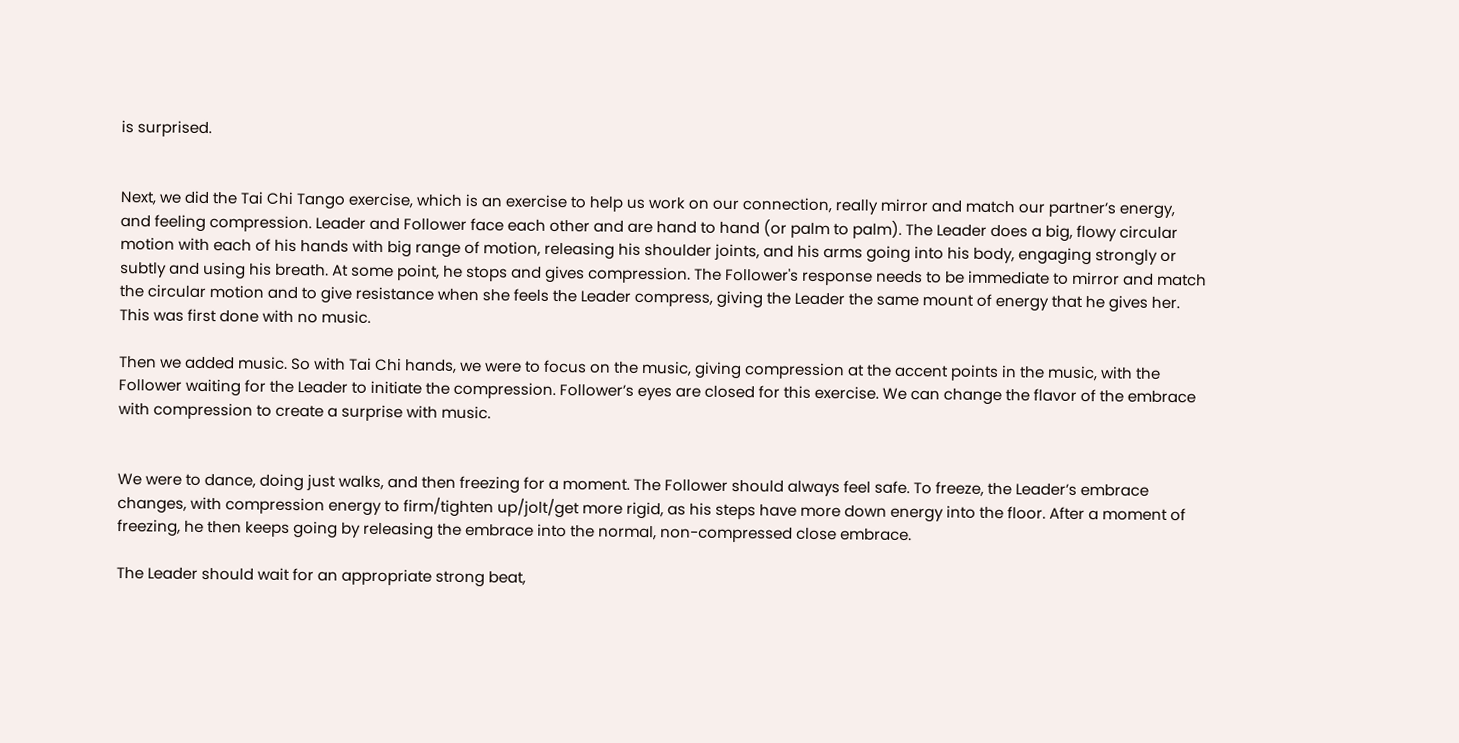is surprised.


Next, we did the Tai Chi Tango exercise, which is an exercise to help us work on our connection, really mirror and match our partner’s energy, and feeling compression. Leader and Follower face each other and are hand to hand (or palm to palm). The Leader does a big, flowy circular motion with each of his hands with big range of motion, releasing his shoulder joints, and his arms going into his body, engaging strongly or subtly and using his breath. At some point, he stops and gives compression. The Follower's response needs to be immediate to mirror and match the circular motion and to give resistance when she feels the Leader compress, giving the Leader the same mount of energy that he gives her. This was first done with no music.

Then we added music. So with Tai Chi hands, we were to focus on the music, giving compression at the accent points in the music, with the Follower waiting for the Leader to initiate the compression. Follower’s eyes are closed for this exercise. We can change the flavor of the embrace with compression to create a surprise with music.


We were to dance, doing just walks, and then freezing for a moment. The Follower should always feel safe. To freeze, the Leader’s embrace changes, with compression energy to firm/tighten up/jolt/get more rigid, as his steps have more down energy into the floor. After a moment of freezing, he then keeps going by releasing the embrace into the normal, non-compressed close embrace.

The Leader should wait for an appropriate strong beat,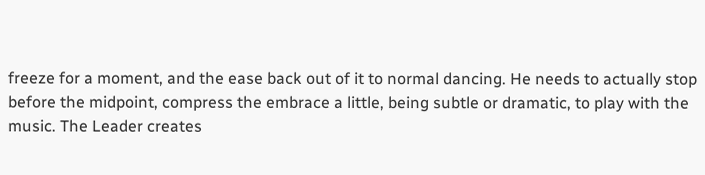freeze for a moment, and the ease back out of it to normal dancing. He needs to actually stop before the midpoint, compress the embrace a little, being subtle or dramatic, to play with the music. The Leader creates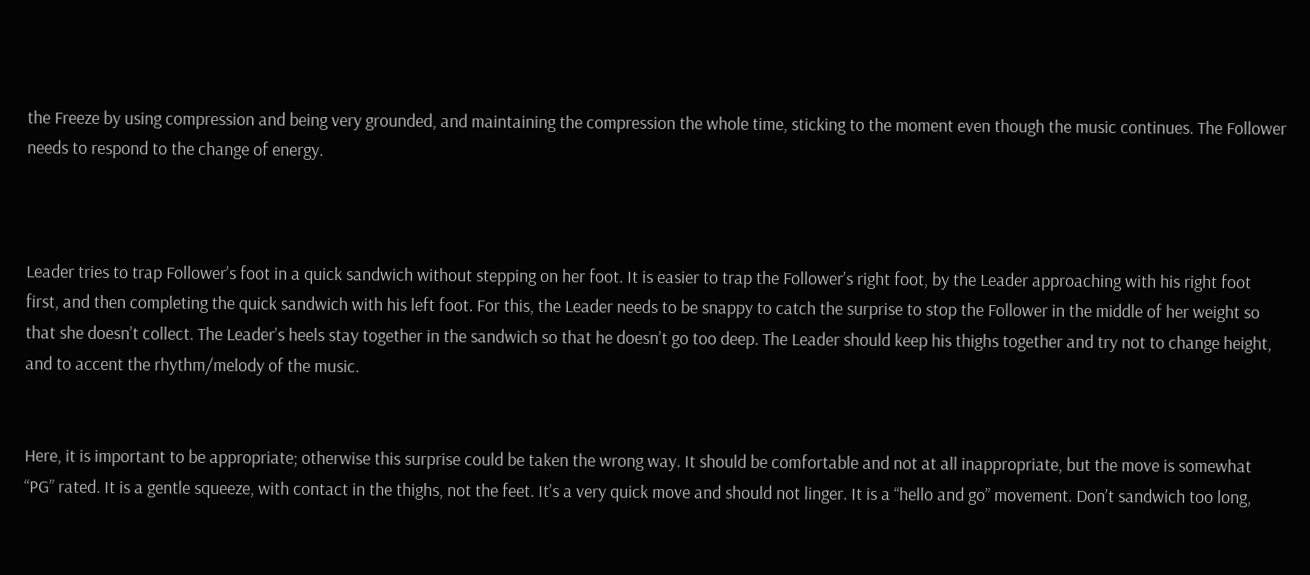the Freeze by using compression and being very grounded, and maintaining the compression the whole time, sticking to the moment even though the music continues. The Follower needs to respond to the change of energy.



Leader tries to trap Follower’s foot in a quick sandwich without stepping on her foot. It is easier to trap the Follower’s right foot, by the Leader approaching with his right foot first, and then completing the quick sandwich with his left foot. For this, the Leader needs to be snappy to catch the surprise to stop the Follower in the middle of her weight so that she doesn’t collect. The Leader’s heels stay together in the sandwich so that he doesn’t go too deep. The Leader should keep his thighs together and try not to change height, and to accent the rhythm/melody of the music.


Here, it is important to be appropriate; otherwise this surprise could be taken the wrong way. It should be comfortable and not at all inappropriate, but the move is somewhat “PG” rated. It is a gentle squeeze, with contact in the thighs, not the feet. It’s a very quick move and should not linger. It is a “hello and go” movement. Don’t sandwich too long,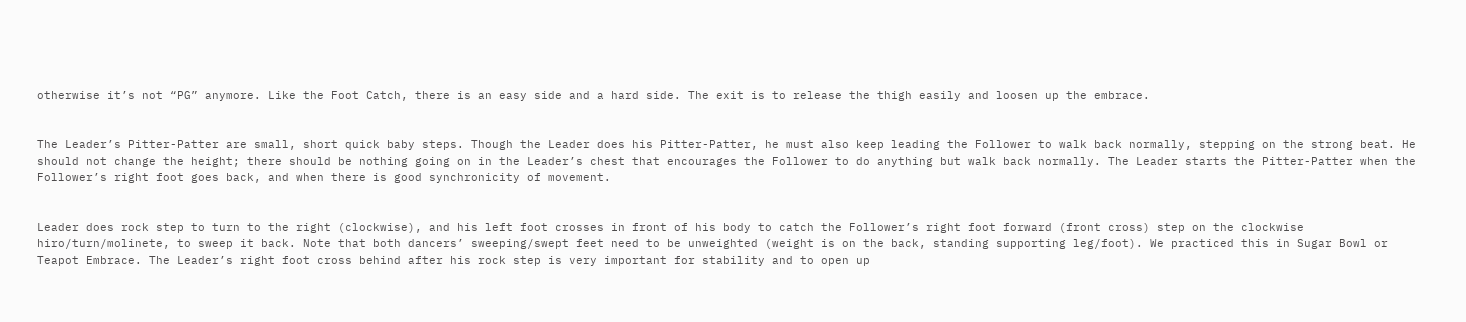otherwise it’s not “PG” anymore. Like the Foot Catch, there is an easy side and a hard side. The exit is to release the thigh easily and loosen up the embrace.


The Leader’s Pitter-Patter are small, short quick baby steps. Though the Leader does his Pitter-Patter, he must also keep leading the Follower to walk back normally, stepping on the strong beat. He should not change the height; there should be nothing going on in the Leader’s chest that encourages the Follower to do anything but walk back normally. The Leader starts the Pitter-Patter when the Follower’s right foot goes back, and when there is good synchronicity of movement.


Leader does rock step to turn to the right (clockwise), and his left foot crosses in front of his body to catch the Follower’s right foot forward (front cross) step on the clockwise hiro/turn/molinete, to sweep it back. Note that both dancers’ sweeping/swept feet need to be unweighted (weight is on the back, standing supporting leg/foot). We practiced this in Sugar Bowl or Teapot Embrace. The Leader’s right foot cross behind after his rock step is very important for stability and to open up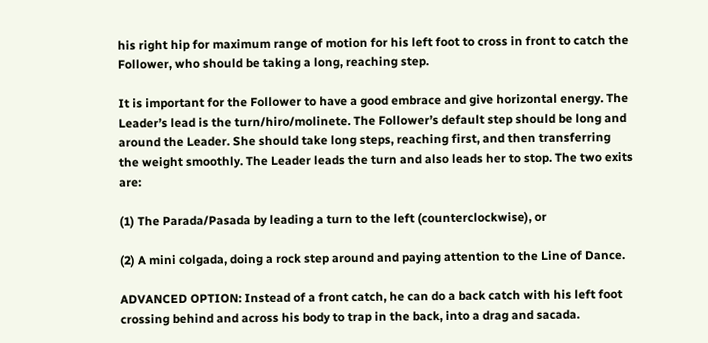his right hip for maximum range of motion for his left foot to cross in front to catch the Follower, who should be taking a long, reaching step.

It is important for the Follower to have a good embrace and give horizontal energy. The Leader’s lead is the turn/hiro/molinete. The Follower’s default step should be long and around the Leader. She should take long steps, reaching first, and then transferring the weight smoothly. The Leader leads the turn and also leads her to stop. The two exits are:

(1) The Parada/Pasada by leading a turn to the left (counterclockwise), or

(2) A mini colgada, doing a rock step around and paying attention to the Line of Dance.

ADVANCED OPTION: Instead of a front catch, he can do a back catch with his left foot crossing behind and across his body to trap in the back, into a drag and sacada.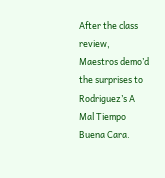After the class review, Maestros demo’d the surprises to Rodriguez’s A Mal Tiempo Buena Cara.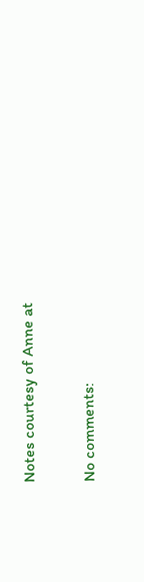Notes courtesy of Anne at

No comments: